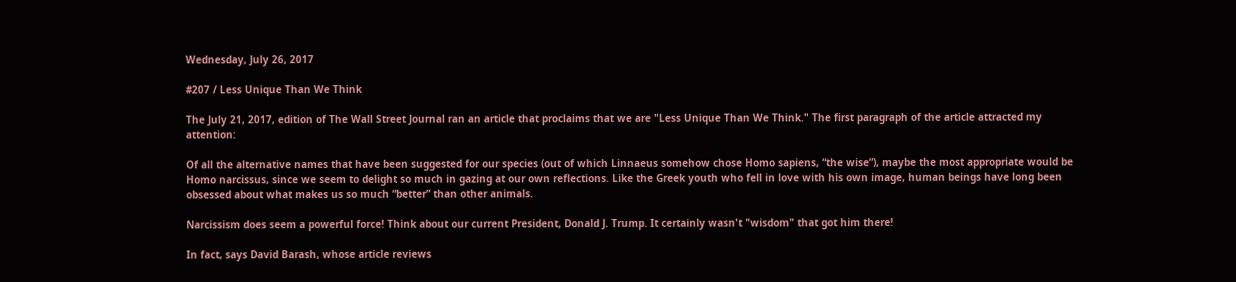Wednesday, July 26, 2017

#207 / Less Unique Than We Think

The July 21, 2017, edition of The Wall Street Journal ran an article that proclaims that we are "Less Unique Than We Think." The first paragraph of the article attracted my attention:

Of all the alternative names that have been suggested for our species (out of which Linnaeus somehow chose Homo sapiens, “the wise”), maybe the most appropriate would be Homo narcissus, since we seem to delight so much in gazing at our own reflections. Like the Greek youth who fell in love with his own image, human beings have long been obsessed about what makes us so much “better” than other animals.

Narcissism does seem a powerful force! Think about our current President, Donald J. Trump. It certainly wasn't "wisdom" that got him there!

In fact, says David Barash, whose article reviews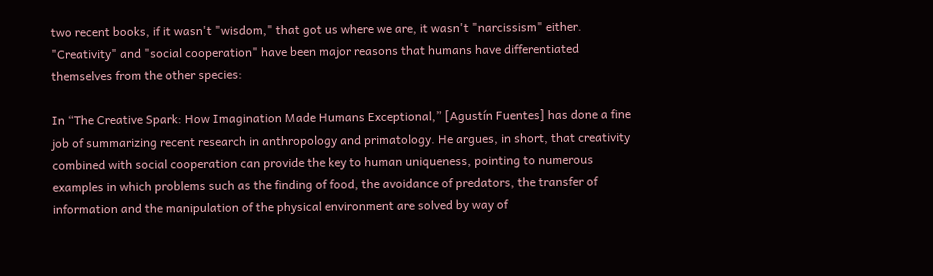two recent books, if it wasn't "wisdom," that got us where we are, it wasn't "narcissism" either. "Creativity" and "social cooperation" have been major reasons that humans have differentiated themselves from the other species:

In “The Creative Spark: How Imagination Made Humans Exceptional,” [Agustín Fuentes] has done a fine job of summarizing recent research in anthropology and primatology. He argues, in short, that creativity combined with social cooperation can provide the key to human uniqueness, pointing to numerous examples in which problems such as the finding of food, the avoidance of predators, the transfer of information and the manipulation of the physical environment are solved by way of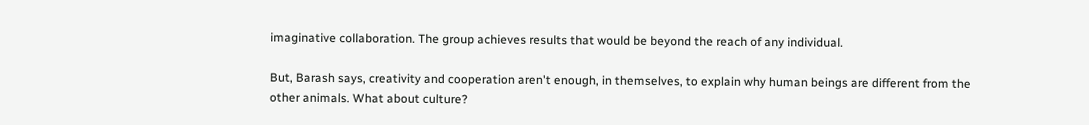imaginative collaboration. The group achieves results that would be beyond the reach of any individual.

But, Barash says, creativity and cooperation aren't enough, in themselves, to explain why human beings are different from the other animals. What about culture?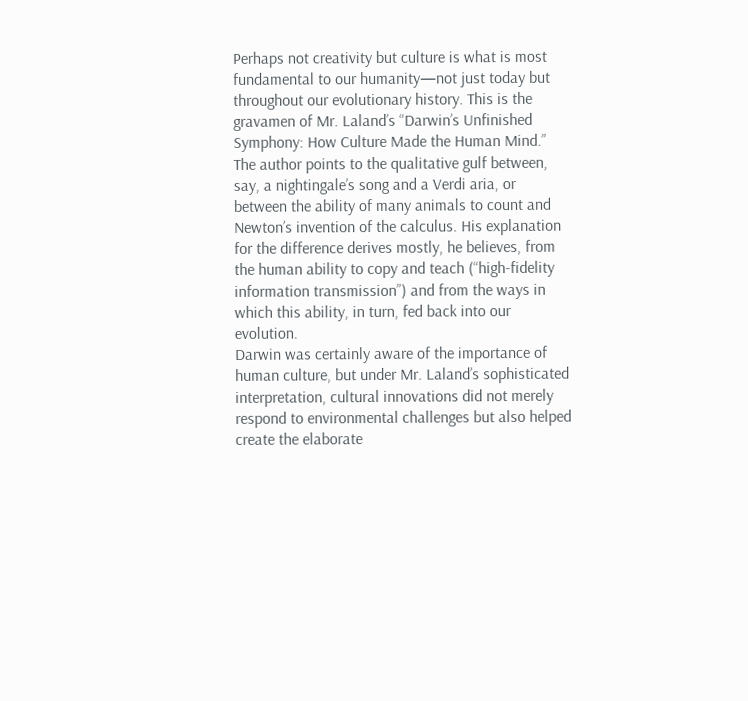Perhaps not creativity but culture is what is most fundamental to our humanity—not just today but throughout our evolutionary history. This is the gravamen of Mr. Laland’s “Darwin’s Unfinished Symphony: How Culture Made the Human Mind.” The author points to the qualitative gulf between, say, a nightingale’s song and a Verdi aria, or between the ability of many animals to count and Newton’s invention of the calculus. His explanation for the difference derives mostly, he believes, from the human ability to copy and teach (“high-fidelity information transmission”) and from the ways in which this ability, in turn, fed back into our evolution.
Darwin was certainly aware of the importance of human culture, but under Mr. Laland’s sophisticated interpretation, cultural innovations did not merely respond to environmental challenges but also helped create the elaborate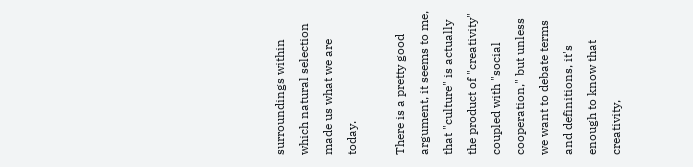surroundings within which natural selection made us what we are today.

There is a pretty good argument, it seems to me, that "culture" is actually the product of "creativity" coupled with "social cooperation," but unless we want to debate terms and definitions, it's enough to know that creativity,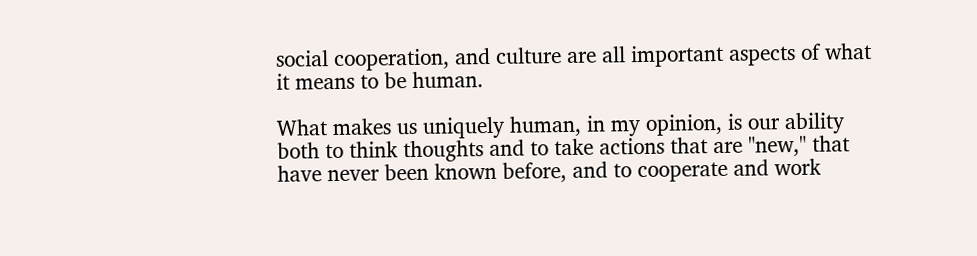social cooperation, and culture are all important aspects of what it means to be human.

What makes us uniquely human, in my opinion, is our ability both to think thoughts and to take actions that are "new," that have never been known before, and to cooperate and work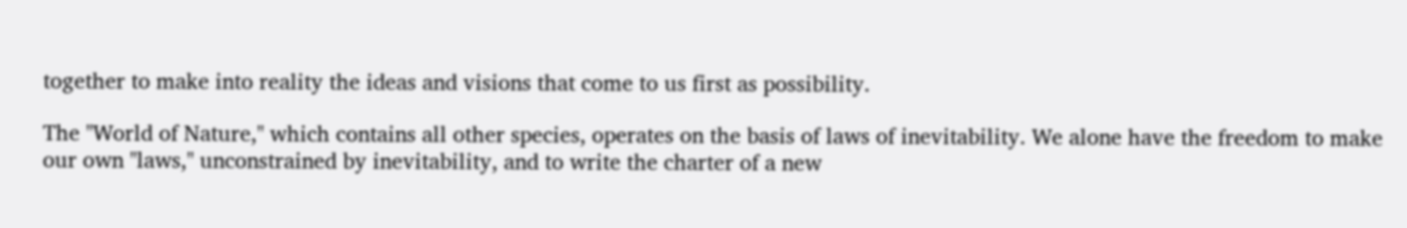together to make into reality the ideas and visions that come to us first as possibility.

The "World of Nature," which contains all other species, operates on the basis of laws of inevitability. We alone have the freedom to make our own "laws," unconstrained by inevitability, and to write the charter of a new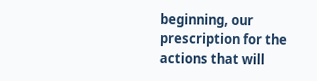beginning, our prescription for the actions that will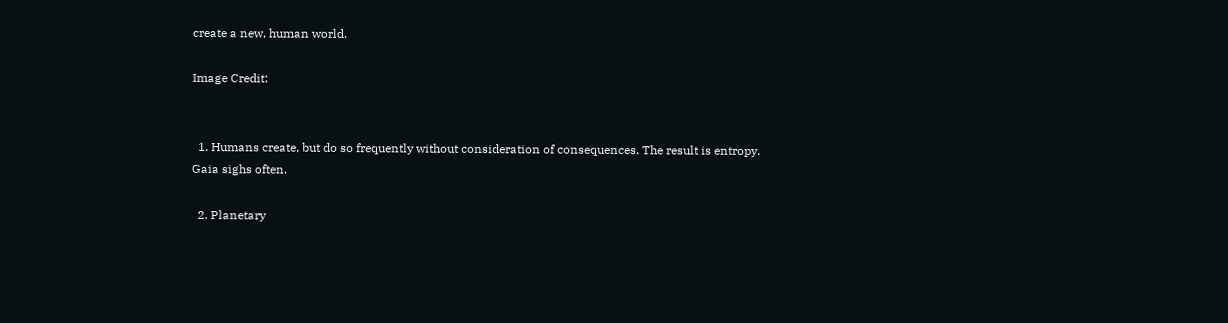create a new, human world.

Image Credit:


  1. Humans create, but do so frequently without consideration of consequences. The result is entropy. Gaia sighs often.

  2. Planetary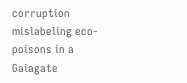corruption mislabeling eco-poisons in a Gaiagate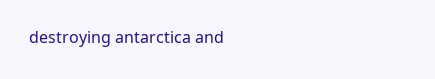destroying antarctica and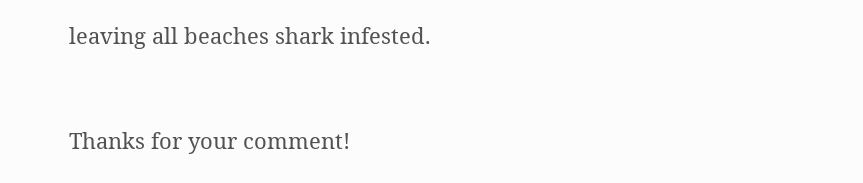leaving all beaches shark infested.


Thanks for your comment!